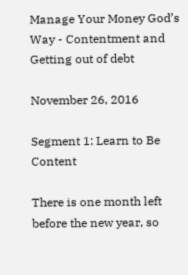Manage Your Money God’s Way - Contentment and Getting out of debt

November 26, 2016

Segment 1: Learn to Be Content

There is one month left before the new year, so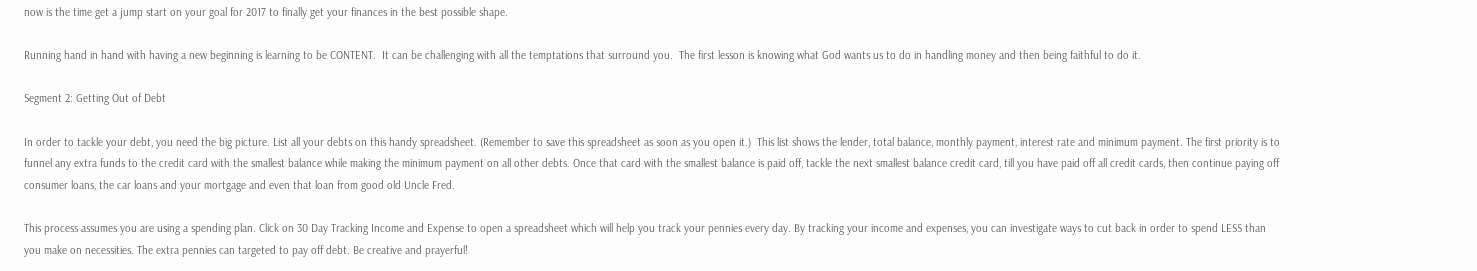now is the time get a jump start on your goal for 2017 to finally get your finances in the best possible shape.

Running hand in hand with having a new beginning is learning to be CONTENT.  It can be challenging with all the temptations that surround you.  The first lesson is knowing what God wants us to do in handling money and then being faithful to do it.

Segment 2: Getting Out of Debt

In order to tackle your debt, you need the big picture. List all your debts on this handy spreadsheet. (Remember to save this spreadsheet as soon as you open it.)  This list shows the lender, total balance, monthly payment, interest rate and minimum payment. The first priority is to funnel any extra funds to the credit card with the smallest balance while making the minimum payment on all other debts. Once that card with the smallest balance is paid off, tackle the next smallest balance credit card, till you have paid off all credit cards, then continue paying off consumer loans, the car loans and your mortgage and even that loan from good old Uncle Fred.

This process assumes you are using a spending plan. Click on 30 Day Tracking Income and Expense to open a spreadsheet which will help you track your pennies every day. By tracking your income and expenses, you can investigate ways to cut back in order to spend LESS than you make on necessities. The extra pennies can targeted to pay off debt. Be creative and prayerful!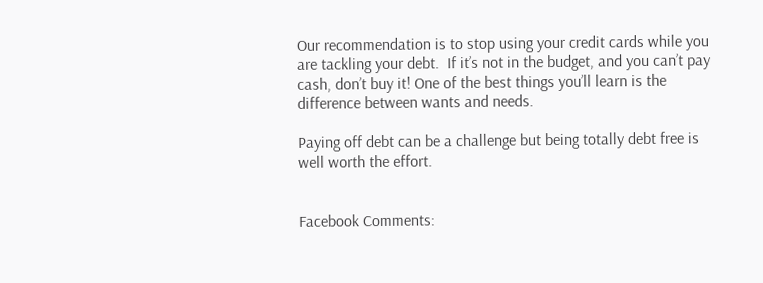Our recommendation is to stop using your credit cards while you are tackling your debt.  If it’s not in the budget, and you can’t pay cash, don’t buy it! One of the best things you’ll learn is the difference between wants and needs.

Paying off debt can be a challenge but being totally debt free is well worth the effort.


Facebook Comments: